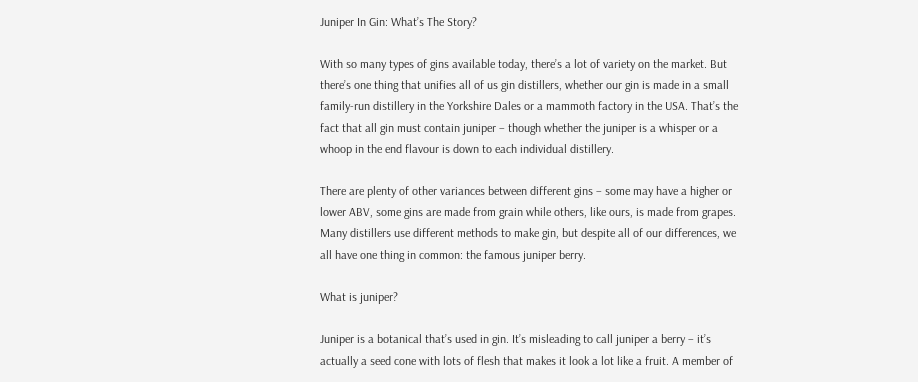Juniper In Gin: What’s The Story?

With so many types of gins available today, there’s a lot of variety on the market. But there’s one thing that unifies all of us gin distillers, whether our gin is made in a small family-run distillery in the Yorkshire Dales or a mammoth factory in the USA. That’s the fact that all gin must contain juniper – though whether the juniper is a whisper or a whoop in the end flavour is down to each individual distillery.

There are plenty of other variances between different gins – some may have a higher or lower ABV, some gins are made from grain while others, like ours, is made from grapes. Many distillers use different methods to make gin, but despite all of our differences, we all have one thing in common: the famous juniper berry.

What is juniper?

Juniper is a botanical that’s used in gin. It’s misleading to call juniper a berry – it’s actually a seed cone with lots of flesh that makes it look a lot like a fruit. A member of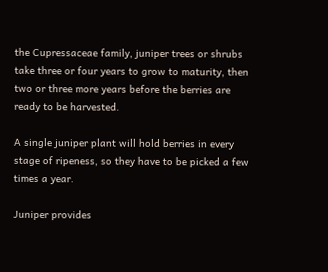the Cupressaceae family, juniper trees or shrubs take three or four years to grow to maturity, then two or three more years before the berries are ready to be harvested.

A single juniper plant will hold berries in every stage of ripeness, so they have to be picked a few times a year.

Juniper provides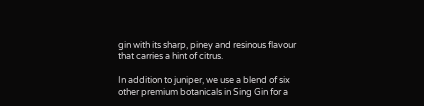gin with its sharp, piney and resinous flavour that carries a hint of citrus.

In addition to juniper, we use a blend of six other premium botanicals in Sing Gin for a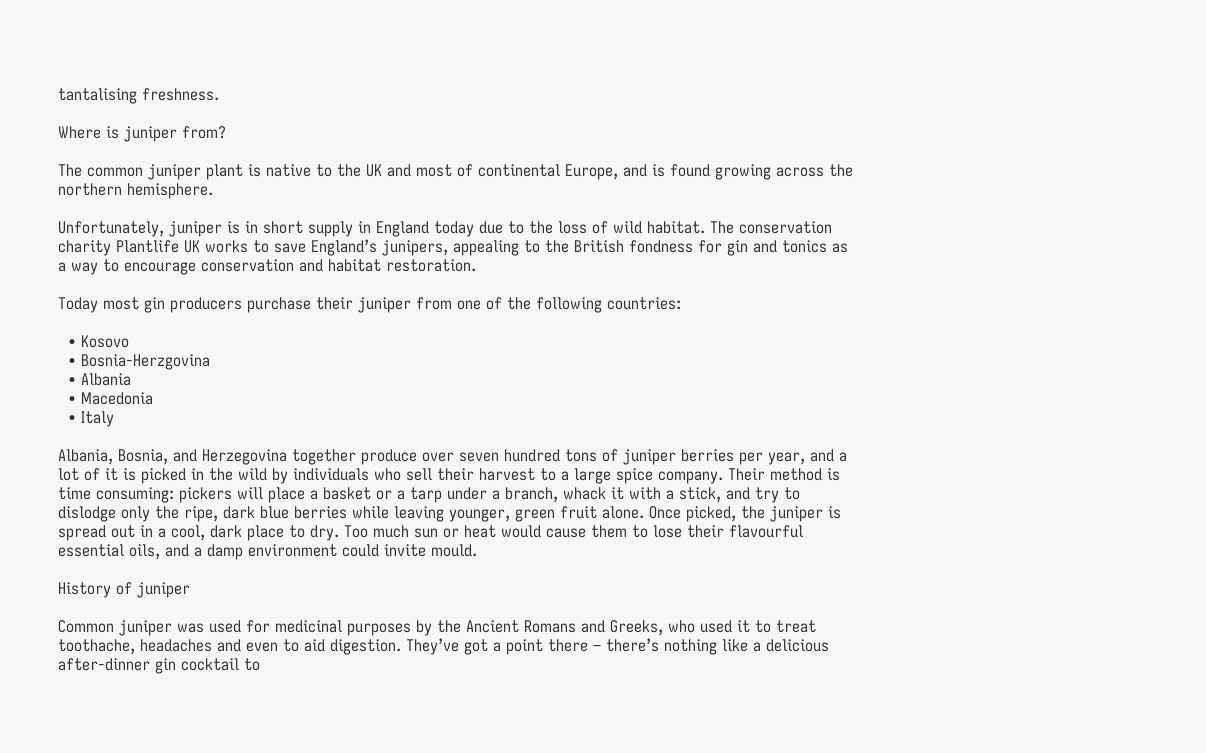tantalising freshness.

Where is juniper from?

The common juniper plant is native to the UK and most of continental Europe, and is found growing across the northern hemisphere.

Unfortunately, juniper is in short supply in England today due to the loss of wild habitat. The conservation charity Plantlife UK works to save England’s junipers, appealing to the British fondness for gin and tonics as a way to encourage conservation and habitat restoration.

Today most gin producers purchase their juniper from one of the following countries:

  • Kosovo
  • Bosnia-Herzgovina
  • Albania
  • Macedonia
  • Italy

Albania, Bosnia, and Herzegovina together produce over seven hundred tons of juniper berries per year, and a lot of it is picked in the wild by individuals who sell their harvest to a large spice company. Their method is time consuming: pickers will place a basket or a tarp under a branch, whack it with a stick, and try to dislodge only the ripe, dark blue berries while leaving younger, green fruit alone. Once picked, the juniper is spread out in a cool, dark place to dry. Too much sun or heat would cause them to lose their flavourful essential oils, and a damp environment could invite mould.

History of juniper

Common juniper was used for medicinal purposes by the Ancient Romans and Greeks, who used it to treat toothache, headaches and even to aid digestion. They’ve got a point there – there’s nothing like a delicious after-dinner gin cocktail to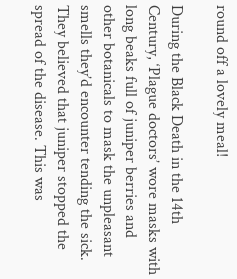round off a lovely meal!

During the Black Death in the 14th Century, ‘Plague doctors’ wore masks with long beaks full of juniper berries and other botanicals to mask the unpleasant smells they’d encounter tending the sick. They believed that juniper stopped the spread of the disease. This was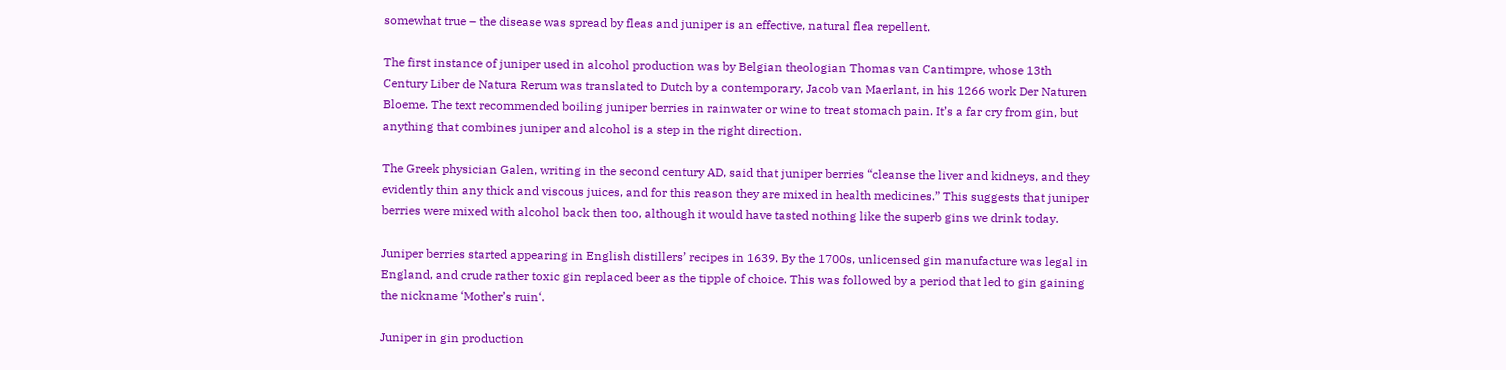somewhat true – the disease was spread by fleas and juniper is an effective, natural flea repellent.

The first instance of juniper used in alcohol production was by Belgian theologian Thomas van Cantimpre, whose 13th Century Liber de Natura Rerum was translated to Dutch by a contemporary, Jacob van Maerlant, in his 1266 work Der Naturen Bloeme. The text recommended boiling juniper berries in rainwater or wine to treat stomach pain. It’s a far cry from gin, but anything that combines juniper and alcohol is a step in the right direction.

The Greek physician Galen, writing in the second century AD, said that juniper berries “cleanse the liver and kidneys, and they evidently thin any thick and viscous juices, and for this reason they are mixed in health medicines.” This suggests that juniper berries were mixed with alcohol back then too, although it would have tasted nothing like the superb gins we drink today.

Juniper berries started appearing in English distillers’ recipes in 1639. By the 1700s, unlicensed gin manufacture was legal in England, and crude rather toxic gin replaced beer as the tipple of choice. This was followed by a period that led to gin gaining the nickname ‘Mother’s ruin‘.

Juniper in gin production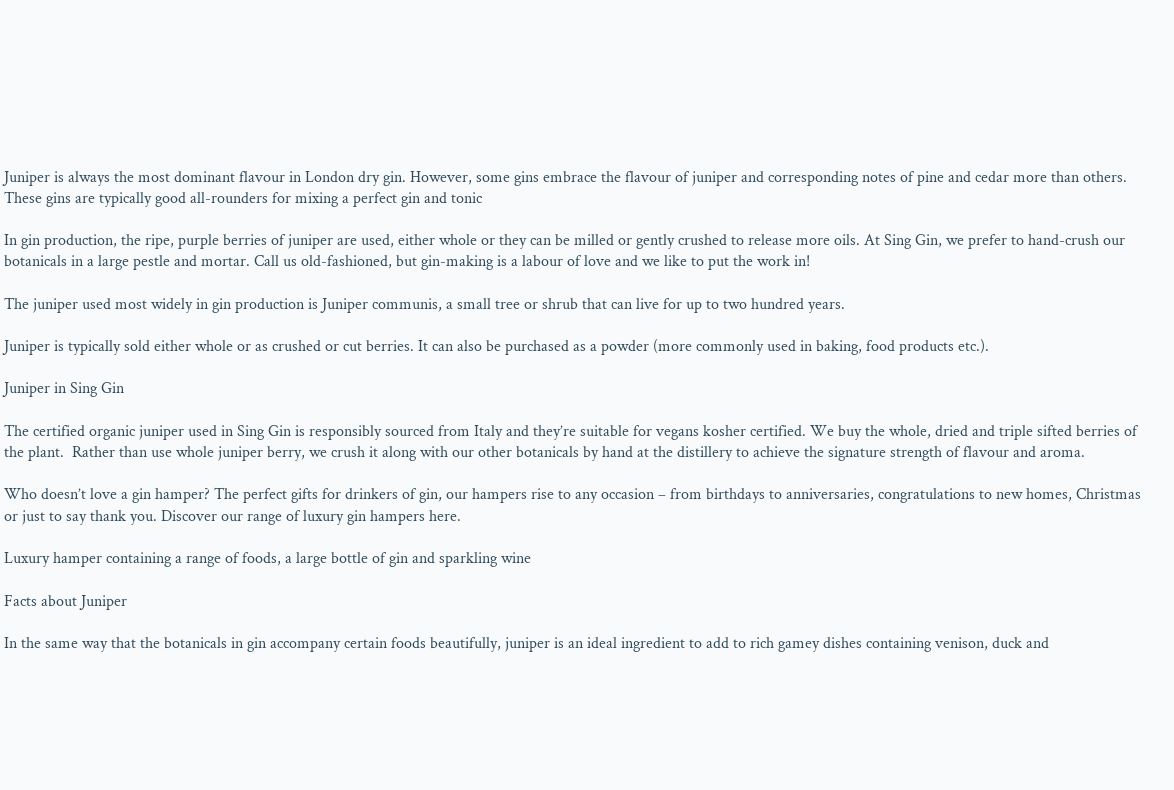Juniper is always the most dominant flavour in London dry gin. However, some gins embrace the flavour of juniper and corresponding notes of pine and cedar more than others. These gins are typically good all-rounders for mixing a perfect gin and tonic

In gin production, the ripe, purple berries of juniper are used, either whole or they can be milled or gently crushed to release more oils. At Sing Gin, we prefer to hand-crush our botanicals in a large pestle and mortar. Call us old-fashioned, but gin-making is a labour of love and we like to put the work in!

The juniper used most widely in gin production is Juniper communis, a small tree or shrub that can live for up to two hundred years.

Juniper is typically sold either whole or as crushed or cut berries. It can also be purchased as a powder (more commonly used in baking, food products etc.).

Juniper in Sing Gin

The certified organic juniper used in Sing Gin is responsibly sourced from Italy and they’re suitable for vegans kosher certified. We buy the whole, dried and triple sifted berries of the plant.  Rather than use whole juniper berry, we crush it along with our other botanicals by hand at the distillery to achieve the signature strength of flavour and aroma.

Who doesn’t love a gin hamper? The perfect gifts for drinkers of gin, our hampers rise to any occasion – from birthdays to anniversaries, congratulations to new homes, Christmas or just to say thank you. Discover our range of luxury gin hampers here.

Luxury hamper containing a range of foods, a large bottle of gin and sparkling wine

Facts about Juniper

In the same way that the botanicals in gin accompany certain foods beautifully, juniper is an ideal ingredient to add to rich gamey dishes containing venison, duck and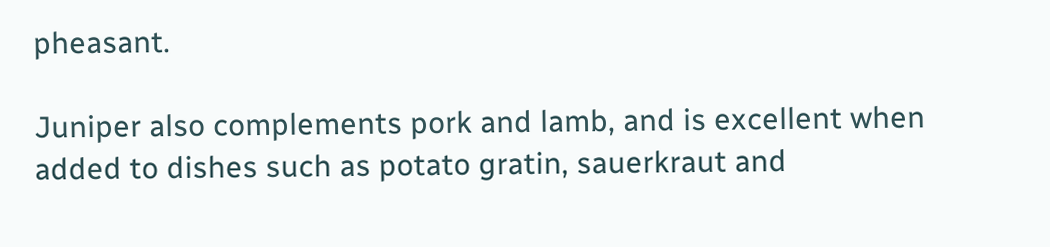pheasant.

Juniper also complements pork and lamb, and is excellent when added to dishes such as potato gratin, sauerkraut and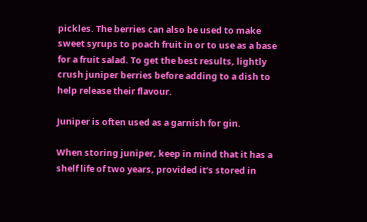pickles. The berries can also be used to make sweet syrups to poach fruit in or to use as a base for a fruit salad. To get the best results, lightly crush juniper berries before adding to a dish to help release their flavour.

Juniper is often used as a garnish for gin.

When storing juniper, keep in mind that it has a shelf life of two years, provided it’s stored in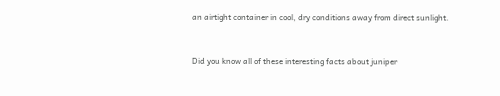an airtight container in cool, dry conditions away from direct sunlight.


Did you know all of these interesting facts about juniper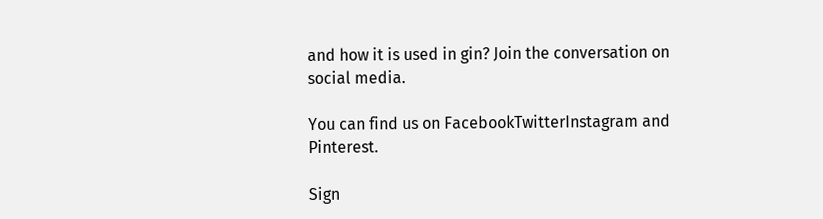and how it is used in gin? Join the conversation on social media.

You can find us on FacebookTwitterInstagram and Pinterest.

Sign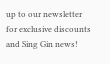up to our newsletter for exclusive discounts and Sing Gin news!